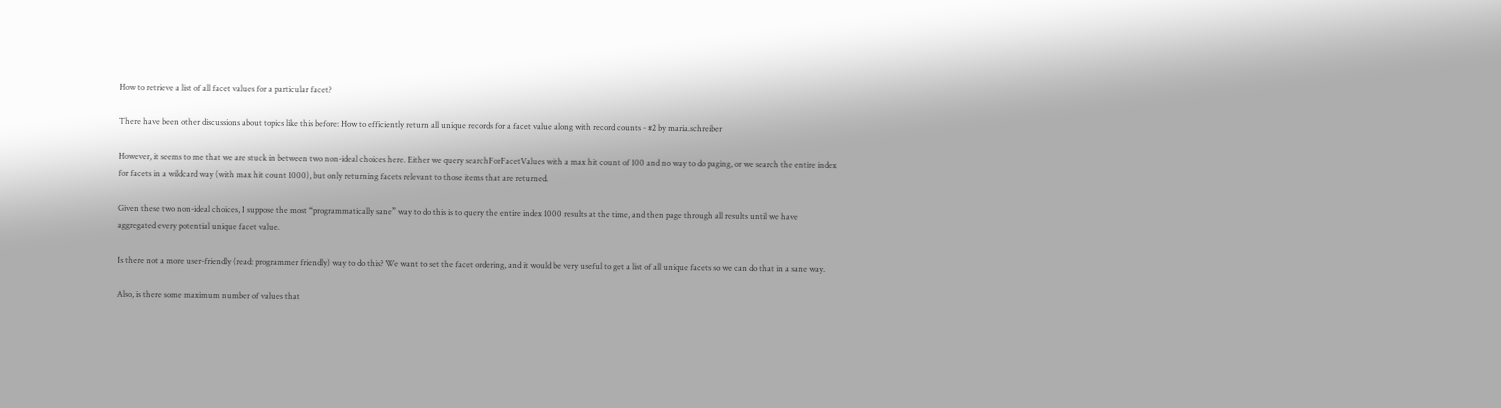How to retrieve a list of all facet values for a particular facet?

There have been other discussions about topics like this before: How to efficiently return all unique records for a facet value along with record counts - #2 by maria.schreiber

However, it seems to me that we are stuck in between two non-ideal choices here. Either we query searchForFacetValues with a max hit count of 100 and no way to do paging, or we search the entire index for facets in a wildcard way (with max hit count 1000), but only returning facets relevant to those items that are returned.

Given these two non-ideal choices, I suppose the most “programmatically sane” way to do this is to query the entire index 1000 results at the time, and then page through all results until we have aggregated every potential unique facet value.

Is there not a more user-friendly (read: programmer friendly) way to do this? We want to set the facet ordering, and it would be very useful to get a list of all unique facets so we can do that in a sane way.

Also, is there some maximum number of values that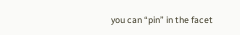you can “pin” in the facet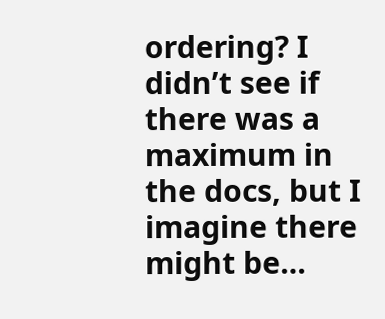ordering? I didn’t see if there was a maximum in the docs, but I imagine there might be…